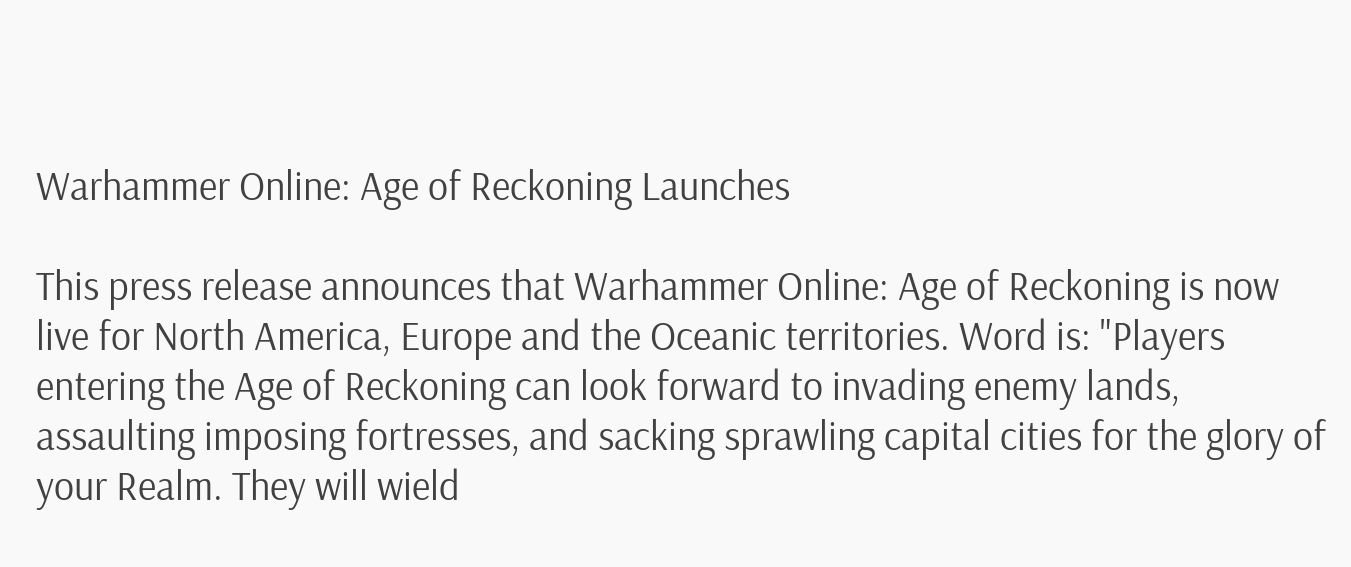Warhammer Online: Age of Reckoning Launches

This press release announces that Warhammer Online: Age of Reckoning is now live for North America, Europe and the Oceanic territories. Word is: "Players entering the Age of Reckoning can look forward to invading enemy lands, assaulting imposing fortresses, and sacking sprawling capital cities for the glory of your Realm. They will wield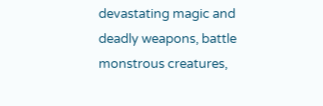devastating magic and deadly weapons, battle monstrous creatures,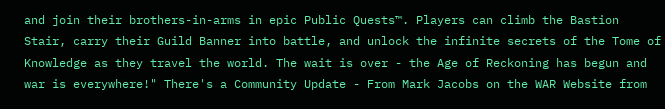and join their brothers-in-arms in epic Public Quests™. Players can climb the Bastion Stair, carry their Guild Banner into battle, and unlock the infinite secrets of the Tome of Knowledge as they travel the world. The wait is over - the Age of Reckoning has begun and war is everywhere!" There's a Community Update - From Mark Jacobs on the WAR Website from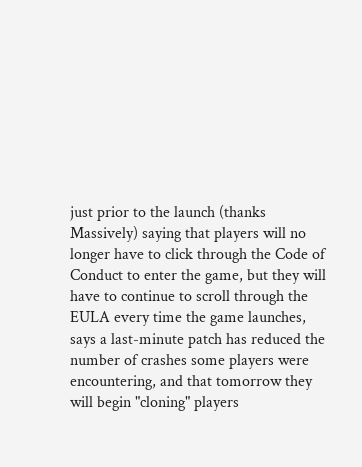just prior to the launch (thanks Massively) saying that players will no longer have to click through the Code of Conduct to enter the game, but they will have to continue to scroll through the EULA every time the game launches, says a last-minute patch has reduced the number of crashes some players were encountering, and that tomorrow they will begin "cloning" players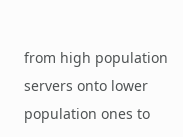from high population servers onto lower population ones to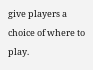give players a choice of where to play.